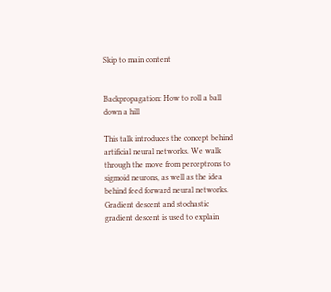Skip to main content


Backpropagation: How to roll a ball down a hill

This talk introduces the concept behind artificial neural networks. We walk through the move from perceptrons to sigmoid neurons, as well as the idea behind feed forward neural networks. Gradient descent and stochastic gradient descent is used to explain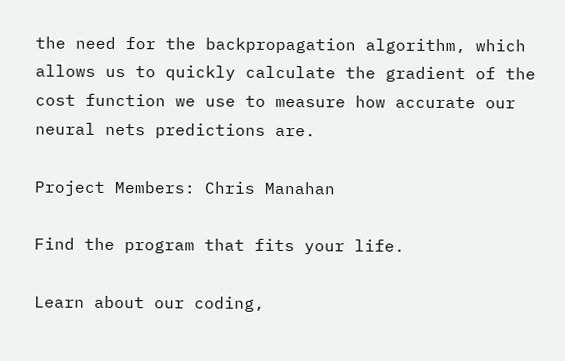the need for the backpropagation algorithm, which allows us to quickly calculate the gradient of the cost function we use to measure how accurate our neural nets predictions are.

Project Members: Chris Manahan

Find the program that fits your life.

Learn about our coding,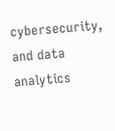cybersecurity, and data analytics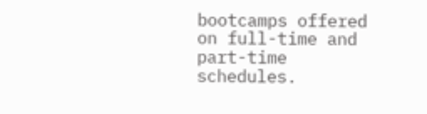bootcamps offered on full-time and part-time schedules.